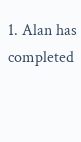1. Alan has completed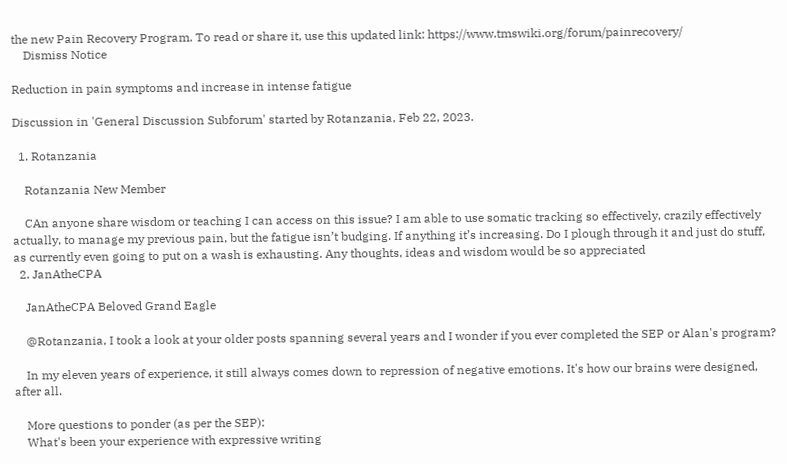the new Pain Recovery Program. To read or share it, use this updated link: https://www.tmswiki.org/forum/painrecovery/
    Dismiss Notice

Reduction in pain symptoms and increase in intense fatigue

Discussion in 'General Discussion Subforum' started by Rotanzania, Feb 22, 2023.

  1. Rotanzania

    Rotanzania New Member

    CAn anyone share wisdom or teaching I can access on this issue? I am able to use somatic tracking so effectively, crazily effectively actually, to manage my previous pain, but the fatigue isn’t budging. If anything it’s increasing. Do I plough through it and just do stuff, as currently even going to put on a wash is exhausting. Any thoughts, ideas and wisdom would be so appreciated
  2. JanAtheCPA

    JanAtheCPA Beloved Grand Eagle

    @Rotanzania, I took a look at your older posts spanning several years and I wonder if you ever completed the SEP or Alan's program?

    In my eleven years of experience, it still always comes down to repression of negative emotions. It's how our brains were designed, after all.

    More questions to ponder (as per the SEP):
    What's been your experience with expressive writing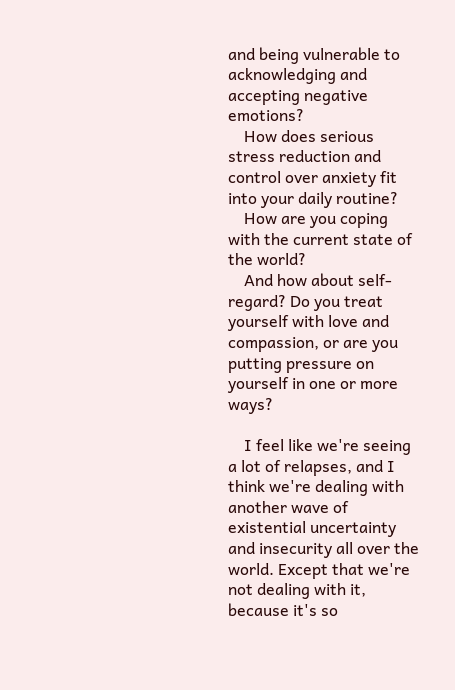and being vulnerable to acknowledging and accepting negative emotions?
    How does serious stress reduction and control over anxiety fit into your daily routine?
    How are you coping with the current state of the world?
    And how about self-regard? Do you treat yourself with love and compassion, or are you putting pressure on yourself in one or more ways?

    I feel like we're seeing a lot of relapses, and I think we're dealing with another wave of existential uncertainty and insecurity all over the world. Except that we're not dealing with it, because it's so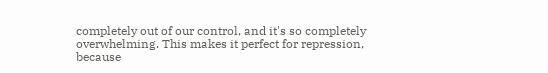completely out of our control, and it's so completely overwhelming. This makes it perfect for repression, because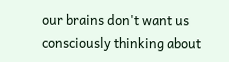our brains don't want us consciously thinking about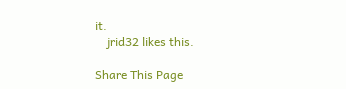it.
    jrid32 likes this.

Share This Page